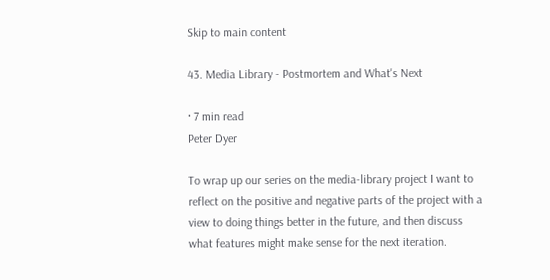Skip to main content

43. Media Library - Postmortem and What's Next

· 7 min read
Peter Dyer

To wrap up our series on the media-library project I want to reflect on the positive and negative parts of the project with a view to doing things better in the future, and then discuss what features might make sense for the next iteration.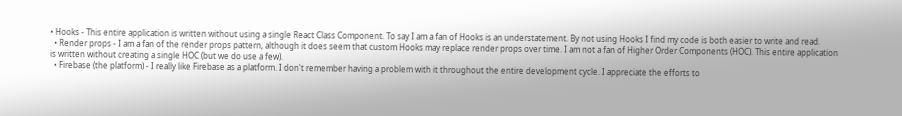• Hooks - This entire application is written without using a single React Class Component. To say I am a fan of Hooks is an understatement. By not using Hooks I find my code is both easier to write and read.
  • Render props - I am a fan of the render props pattern, although it does seem that custom Hooks may replace render props over time. I am not a fan of Higher Order Components (HOC). This entire application is written without creating a single HOC (but we do use a few).
  • Firebase (the platform) - I really like Firebase as a platform. I don't remember having a problem with it throughout the entire development cycle. I appreciate the efforts to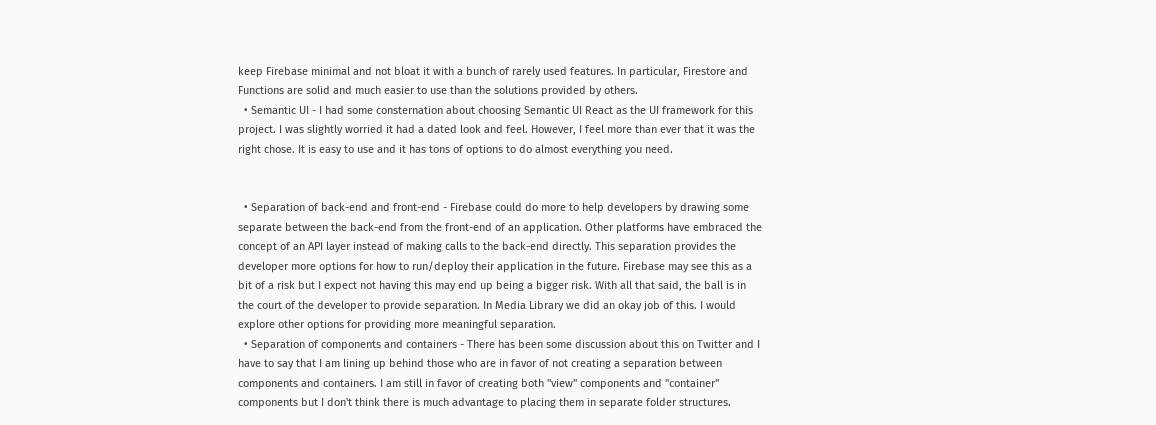keep Firebase minimal and not bloat it with a bunch of rarely used features. In particular, Firestore and Functions are solid and much easier to use than the solutions provided by others.
  • Semantic UI - I had some consternation about choosing Semantic UI React as the UI framework for this project. I was slightly worried it had a dated look and feel. However, I feel more than ever that it was the right chose. It is easy to use and it has tons of options to do almost everything you need.


  • Separation of back-end and front-end - Firebase could do more to help developers by drawing some separate between the back-end from the front-end of an application. Other platforms have embraced the concept of an API layer instead of making calls to the back-end directly. This separation provides the developer more options for how to run/deploy their application in the future. Firebase may see this as a bit of a risk but I expect not having this may end up being a bigger risk. With all that said, the ball is in the court of the developer to provide separation. In Media Library we did an okay job of this. I would explore other options for providing more meaningful separation.
  • Separation of components and containers - There has been some discussion about this on Twitter and I have to say that I am lining up behind those who are in favor of not creating a separation between components and containers. I am still in favor of creating both "view" components and "container" components but I don't think there is much advantage to placing them in separate folder structures.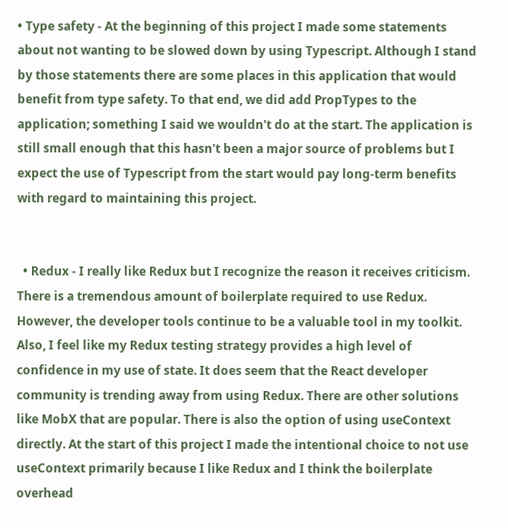• Type safety - At the beginning of this project I made some statements about not wanting to be slowed down by using Typescript. Although I stand by those statements there are some places in this application that would benefit from type safety. To that end, we did add PropTypes to the application; something I said we wouldn't do at the start. The application is still small enough that this hasn't been a major source of problems but I expect the use of Typescript from the start would pay long-term benefits with regard to maintaining this project.


  • Redux - I really like Redux but I recognize the reason it receives criticism. There is a tremendous amount of boilerplate required to use Redux. However, the developer tools continue to be a valuable tool in my toolkit. Also, I feel like my Redux testing strategy provides a high level of confidence in my use of state. It does seem that the React developer community is trending away from using Redux. There are other solutions like MobX that are popular. There is also the option of using useContext directly. At the start of this project I made the intentional choice to not use useContext primarily because I like Redux and I think the boilerplate overhead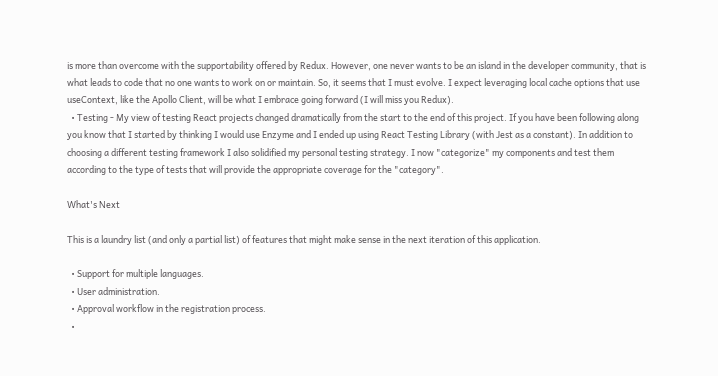is more than overcome with the supportability offered by Redux. However, one never wants to be an island in the developer community, that is what leads to code that no one wants to work on or maintain. So, it seems that I must evolve. I expect leveraging local cache options that use useContext, like the Apollo Client, will be what I embrace going forward (I will miss you Redux).
  • Testing - My view of testing React projects changed dramatically from the start to the end of this project. If you have been following along you know that I started by thinking I would use Enzyme and I ended up using React Testing Library (with Jest as a constant). In addition to choosing a different testing framework I also solidified my personal testing strategy. I now "categorize" my components and test them according to the type of tests that will provide the appropriate coverage for the "category".

What's Next

This is a laundry list (and only a partial list) of features that might make sense in the next iteration of this application.

  • Support for multiple languages.
  • User administration.
  • Approval workflow in the registration process.
  •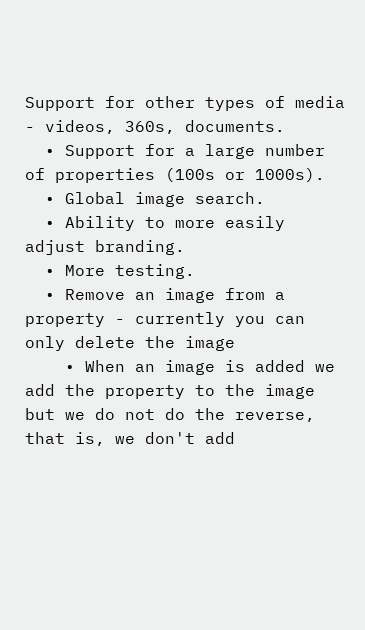Support for other types of media - videos, 360s, documents.
  • Support for a large number of properties (100s or 1000s).
  • Global image search.
  • Ability to more easily adjust branding.
  • More testing.
  • Remove an image from a property - currently you can only delete the image
    • When an image is added we add the property to the image but we do not do the reverse, that is, we don't add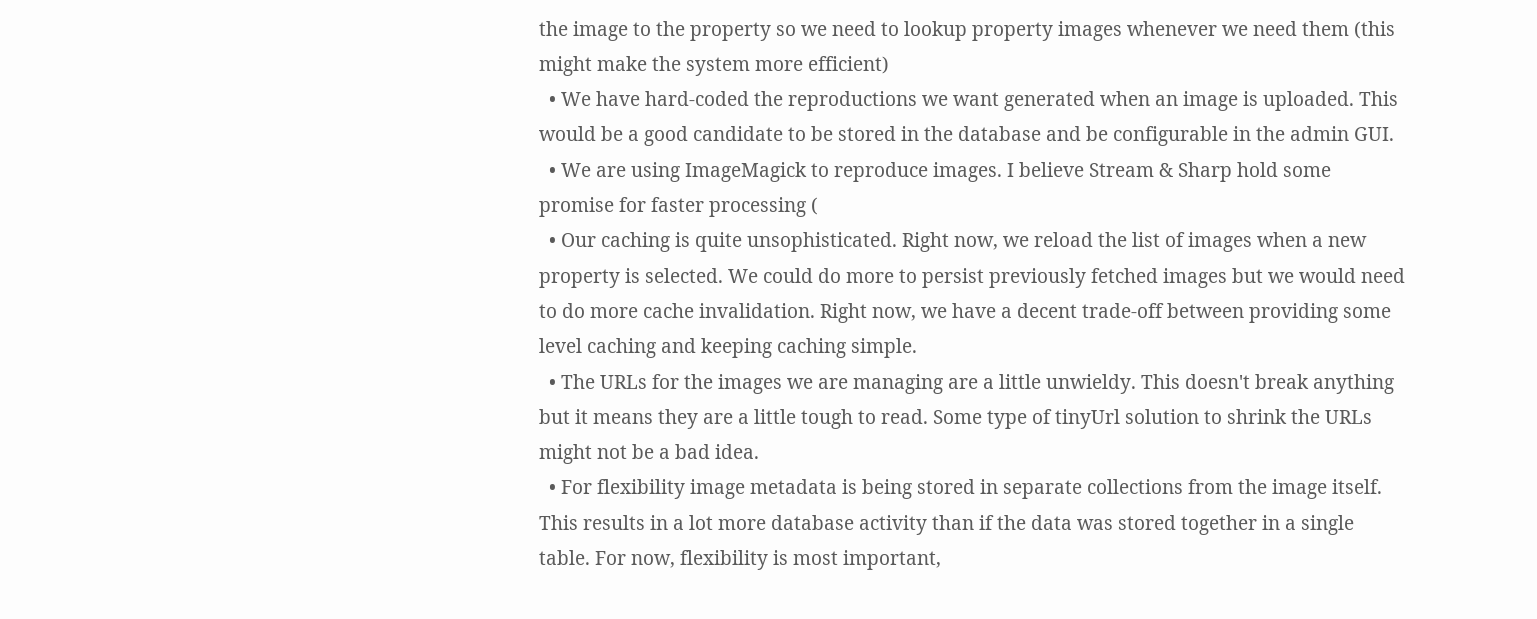the image to the property so we need to lookup property images whenever we need them (this might make the system more efficient)
  • We have hard-coded the reproductions we want generated when an image is uploaded. This would be a good candidate to be stored in the database and be configurable in the admin GUI.
  • We are using ImageMagick to reproduce images. I believe Stream & Sharp hold some promise for faster processing (
  • Our caching is quite unsophisticated. Right now, we reload the list of images when a new property is selected. We could do more to persist previously fetched images but we would need to do more cache invalidation. Right now, we have a decent trade-off between providing some level caching and keeping caching simple.
  • The URLs for the images we are managing are a little unwieldy. This doesn't break anything but it means they are a little tough to read. Some type of tinyUrl solution to shrink the URLs might not be a bad idea.
  • For flexibility image metadata is being stored in separate collections from the image itself. This results in a lot more database activity than if the data was stored together in a single table. For now, flexibility is most important,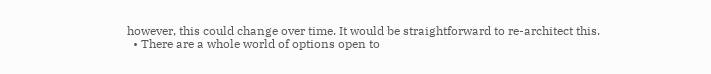however, this could change over time. It would be straightforward to re-architect this.
  • There are a whole world of options open to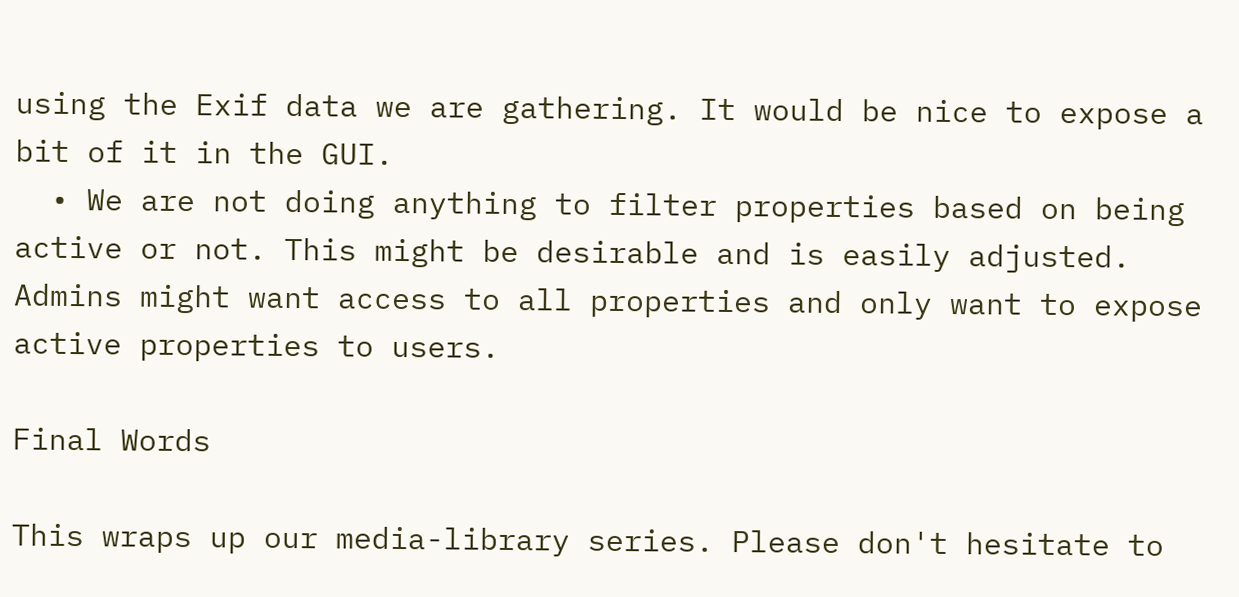using the Exif data we are gathering. It would be nice to expose a bit of it in the GUI.
  • We are not doing anything to filter properties based on being active or not. This might be desirable and is easily adjusted. Admins might want access to all properties and only want to expose active properties to users.

Final Words

This wraps up our media-library series. Please don't hesitate to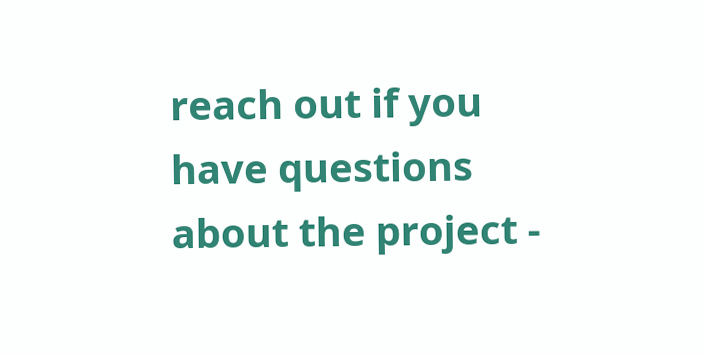reach out if you have questions about the project -